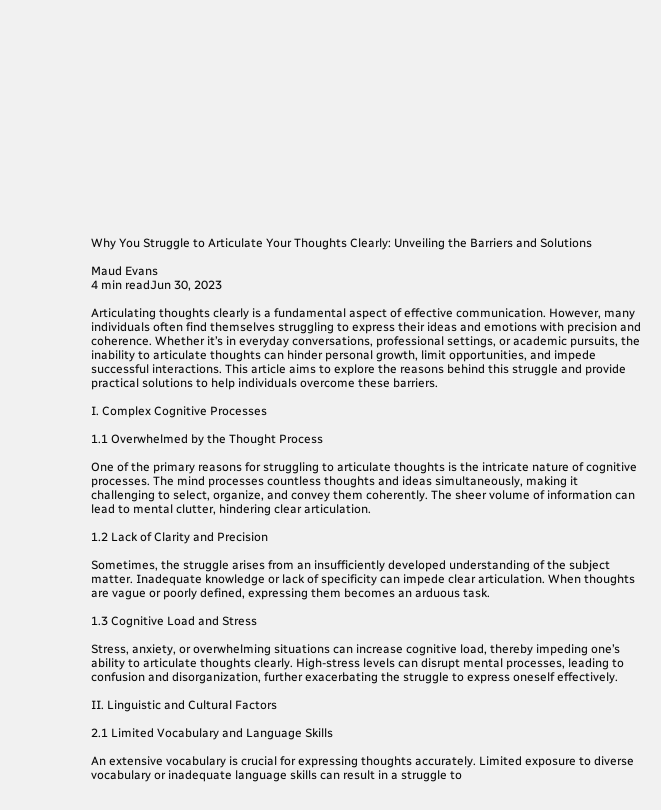Why You Struggle to Articulate Your Thoughts Clearly: Unveiling the Barriers and Solutions

Maud Evans
4 min readJun 30, 2023

Articulating thoughts clearly is a fundamental aspect of effective communication. However, many individuals often find themselves struggling to express their ideas and emotions with precision and coherence. Whether it’s in everyday conversations, professional settings, or academic pursuits, the inability to articulate thoughts can hinder personal growth, limit opportunities, and impede successful interactions. This article aims to explore the reasons behind this struggle and provide practical solutions to help individuals overcome these barriers.

I. Complex Cognitive Processes

1.1 Overwhelmed by the Thought Process

One of the primary reasons for struggling to articulate thoughts is the intricate nature of cognitive processes. The mind processes countless thoughts and ideas simultaneously, making it challenging to select, organize, and convey them coherently. The sheer volume of information can lead to mental clutter, hindering clear articulation.

1.2 Lack of Clarity and Precision

Sometimes, the struggle arises from an insufficiently developed understanding of the subject matter. Inadequate knowledge or lack of specificity can impede clear articulation. When thoughts are vague or poorly defined, expressing them becomes an arduous task.

1.3 Cognitive Load and Stress

Stress, anxiety, or overwhelming situations can increase cognitive load, thereby impeding one’s ability to articulate thoughts clearly. High-stress levels can disrupt mental processes, leading to confusion and disorganization, further exacerbating the struggle to express oneself effectively.

II. Linguistic and Cultural Factors

2.1 Limited Vocabulary and Language Skills

An extensive vocabulary is crucial for expressing thoughts accurately. Limited exposure to diverse vocabulary or inadequate language skills can result in a struggle to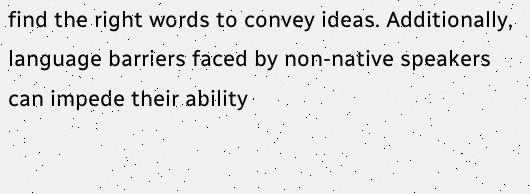find the right words to convey ideas. Additionally, language barriers faced by non-native speakers can impede their ability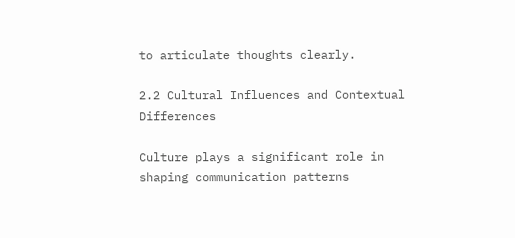to articulate thoughts clearly.

2.2 Cultural Influences and Contextual Differences

Culture plays a significant role in shaping communication patterns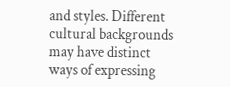and styles. Different cultural backgrounds may have distinct ways of expressing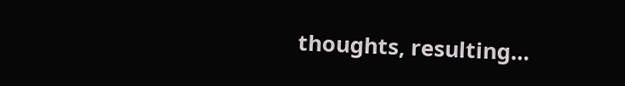thoughts, resulting…